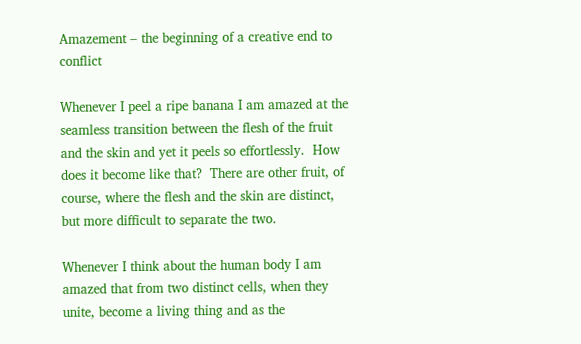Amazement – the beginning of a creative end to conflict

Whenever I peel a ripe banana I am amazed at the seamless transition between the flesh of the fruit and the skin and yet it peels so effortlessly.  How does it become like that?  There are other fruit, of course, where the flesh and the skin are distinct, but more difficult to separate the two.

Whenever I think about the human body I am amazed that from two distinct cells, when they unite, become a living thing and as the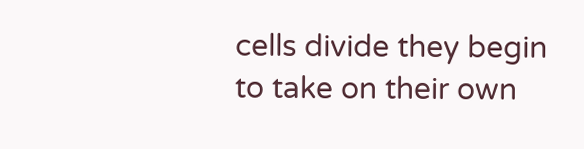cells divide they begin to take on their own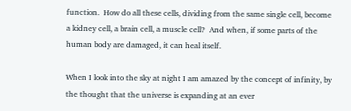function.  How do all these cells, dividing from the same single cell, become a kidney cell, a brain cell, a muscle cell?  And when, if some parts of the human body are damaged, it can heal itself.

When I look into the sky at night I am amazed by the concept of infinity, by the thought that the universe is expanding at an ever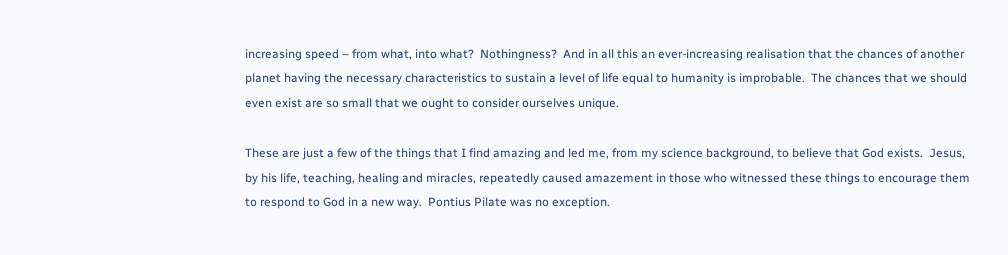increasing speed – from what, into what?  Nothingness?  And in all this an ever-increasing realisation that the chances of another planet having the necessary characteristics to sustain a level of life equal to humanity is improbable.  The chances that we should even exist are so small that we ought to consider ourselves unique.

These are just a few of the things that I find amazing and led me, from my science background, to believe that God exists.  Jesus, by his life, teaching, healing and miracles, repeatedly caused amazement in those who witnessed these things to encourage them to respond to God in a new way.  Pontius Pilate was no exception.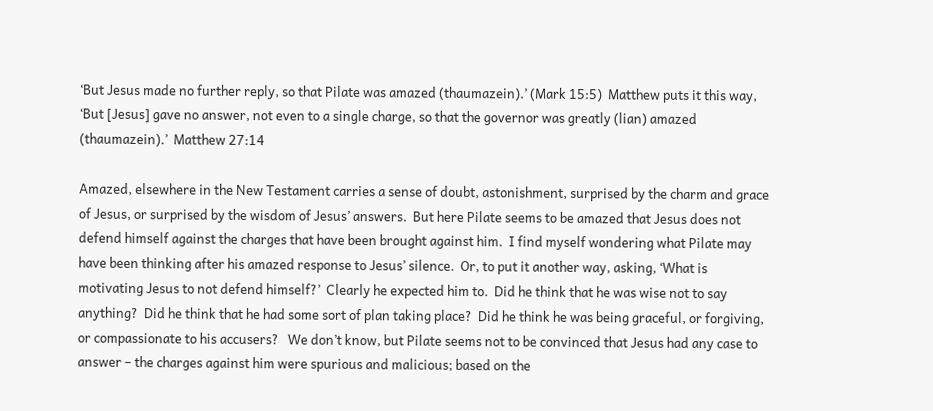‘But Jesus made no further reply, so that Pilate was amazed (thaumazein).’ (Mark 15:5)  Matthew puts it this way, ‘But [Jesus] gave no answer, not even to a single charge, so that the governor was greatly (lian) amazed (thaumazein).’  Matthew 27:14

Amazed, elsewhere in the New Testament carries a sense of doubt, astonishment, surprised by the charm and grace of Jesus, or surprised by the wisdom of Jesus’ answers.  But here Pilate seems to be amazed that Jesus does not defend himself against the charges that have been brought against him.  I find myself wondering what Pilate may have been thinking after his amazed response to Jesus’ silence.  Or, to put it another way, asking, ‘What is motivating Jesus to not defend himself?’  Clearly he expected him to.  Did he think that he was wise not to say anything?  Did he think that he had some sort of plan taking place?  Did he think he was being graceful, or forgiving, or compassionate to his accusers?   We don’t know, but Pilate seems not to be convinced that Jesus had any case to answer – the charges against him were spurious and malicious; based on the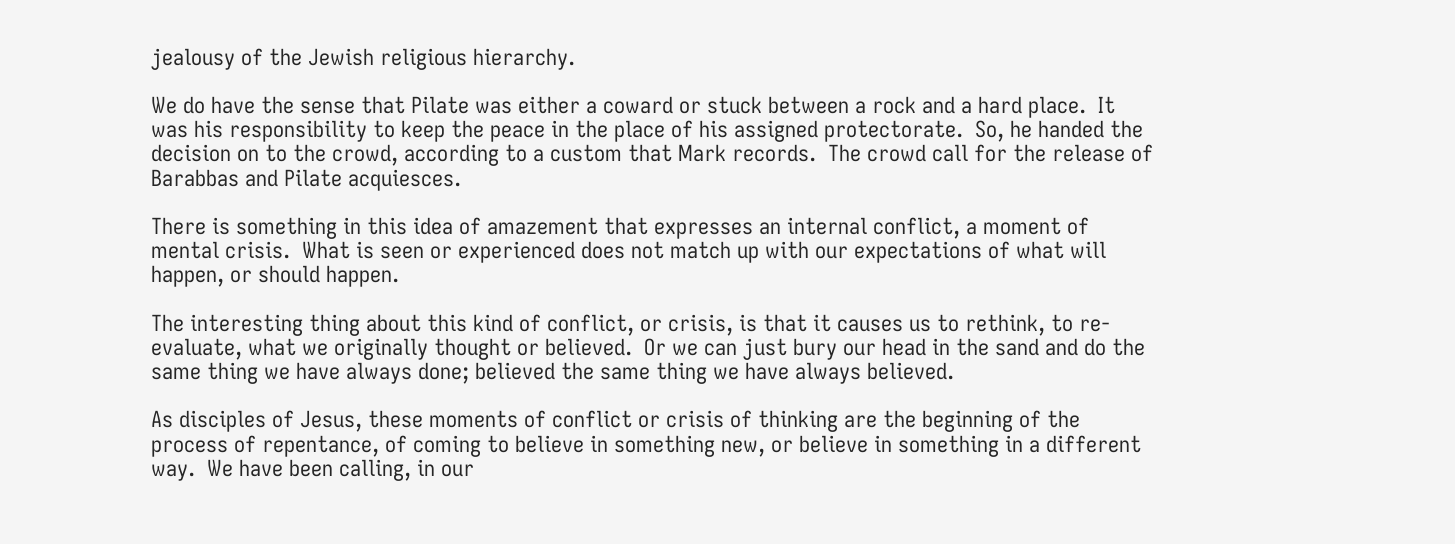jealousy of the Jewish religious hierarchy.

We do have the sense that Pilate was either a coward or stuck between a rock and a hard place.  It was his responsibility to keep the peace in the place of his assigned protectorate.  So, he handed the decision on to the crowd, according to a custom that Mark records.  The crowd call for the release of Barabbas and Pilate acquiesces.

There is something in this idea of amazement that expresses an internal conflict, a moment of mental crisis.  What is seen or experienced does not match up with our expectations of what will happen, or should happen.

The interesting thing about this kind of conflict, or crisis, is that it causes us to rethink, to re-evaluate, what we originally thought or believed.  Or we can just bury our head in the sand and do the same thing we have always done; believed the same thing we have always believed.

As disciples of Jesus, these moments of conflict or crisis of thinking are the beginning of the process of repentance, of coming to believe in something new, or believe in something in a different way.  We have been calling, in our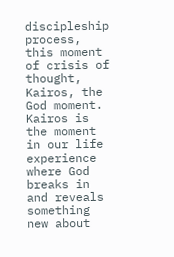discipleship process, this moment of crisis of thought, Kairos, the God moment.  Kairos is the moment in our life experience where God breaks in and reveals something new about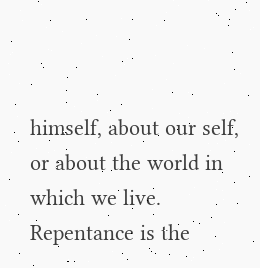himself, about our self, or about the world in which we live.  Repentance is the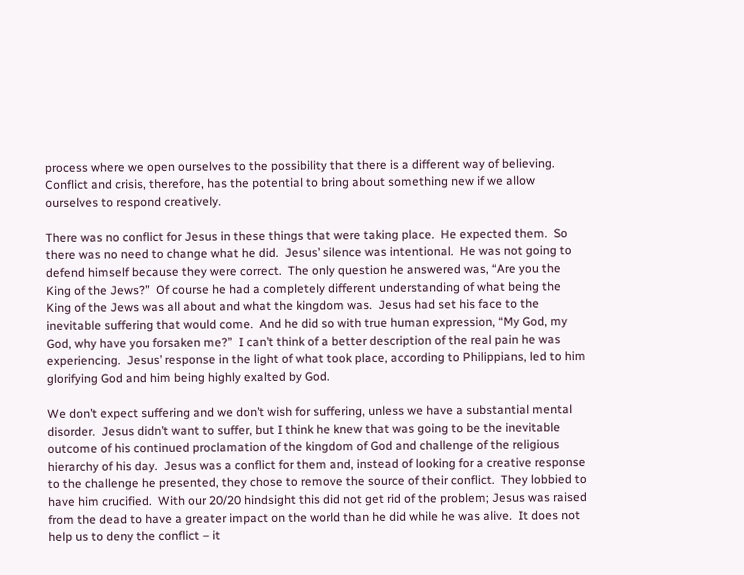process where we open ourselves to the possibility that there is a different way of believing.  Conflict and crisis, therefore, has the potential to bring about something new if we allow ourselves to respond creatively.

There was no conflict for Jesus in these things that were taking place.  He expected them.  So there was no need to change what he did.  Jesus’ silence was intentional.  He was not going to defend himself because they were correct.  The only question he answered was, “Are you the King of the Jews?”  Of course he had a completely different understanding of what being the King of the Jews was all about and what the kingdom was.  Jesus had set his face to the inevitable suffering that would come.  And he did so with true human expression, “My God, my God, why have you forsaken me?”  I can’t think of a better description of the real pain he was experiencing.  Jesus’ response in the light of what took place, according to Philippians, led to him glorifying God and him being highly exalted by God.

We don’t expect suffering and we don’t wish for suffering, unless we have a substantial mental disorder.  Jesus didn’t want to suffer, but I think he knew that was going to be the inevitable outcome of his continued proclamation of the kingdom of God and challenge of the religious hierarchy of his day.  Jesus was a conflict for them and, instead of looking for a creative response to the challenge he presented, they chose to remove the source of their conflict.  They lobbied to have him crucified.  With our 20/20 hindsight this did not get rid of the problem; Jesus was raised from the dead to have a greater impact on the world than he did while he was alive.  It does not help us to deny the conflict – it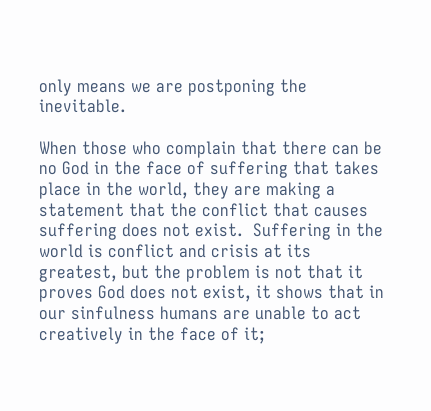only means we are postponing the inevitable.

When those who complain that there can be no God in the face of suffering that takes place in the world, they are making a statement that the conflict that causes suffering does not exist.  Suffering in the world is conflict and crisis at its greatest, but the problem is not that it proves God does not exist, it shows that in our sinfulness humans are unable to act creatively in the face of it;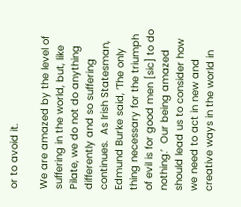or to avoid it.

We are amazed by the level of suffering in the world, but, like Pilate, we do not do anything differently and so suffering continues.  As Irish Statesman, Edmund Burke said, ‘The only thing necessary for the triumph of evil is for good men [sic] to do nothing.’  Our being amazed should lead us to consider how we need to act in new and creative ways in the world in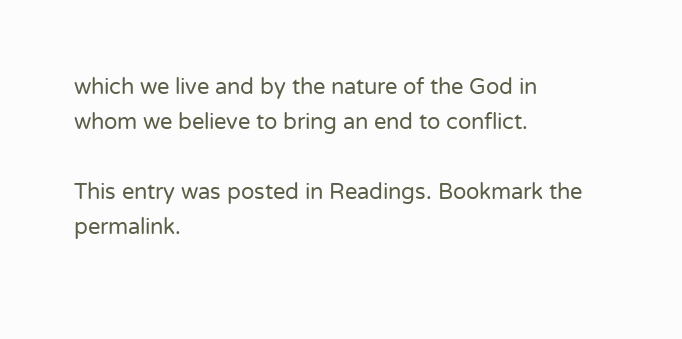which we live and by the nature of the God in whom we believe to bring an end to conflict.

This entry was posted in Readings. Bookmark the permalink.